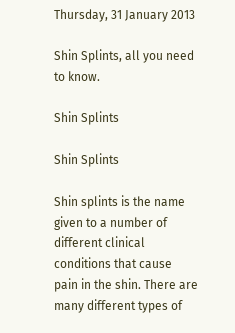Thursday, 31 January 2013

Shin Splints, all you need to know.

Shin Splints

Shin Splints

Shin splints is the name given to a number of different clinical conditions that cause pain in the shin. There are many different types of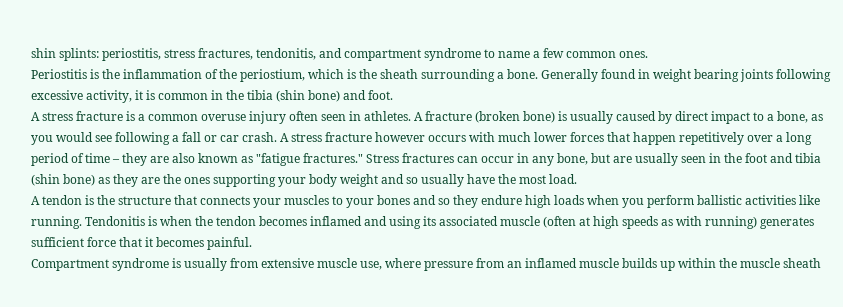shin splints: periostitis, stress fractures, tendonitis, and compartment syndrome to name a few common ones.
Periostitis is the inflammation of the periostium, which is the sheath surrounding a bone. Generally found in weight bearing joints following excessive activity, it is common in the tibia (shin bone) and foot.
A stress fracture is a common overuse injury often seen in athletes. A fracture (broken bone) is usually caused by direct impact to a bone, as you would see following a fall or car crash. A stress fracture however occurs with much lower forces that happen repetitively over a long period of time – they are also known as "fatigue fractures." Stress fractures can occur in any bone, but are usually seen in the foot and tibia (shin bone) as they are the ones supporting your body weight and so usually have the most load.
A tendon is the structure that connects your muscles to your bones and so they endure high loads when you perform ballistic activities like running. Tendonitis is when the tendon becomes inflamed and using its associated muscle (often at high speeds as with running) generates sufficient force that it becomes painful.
Compartment syndrome is usually from extensive muscle use, where pressure from an inflamed muscle builds up within the muscle sheath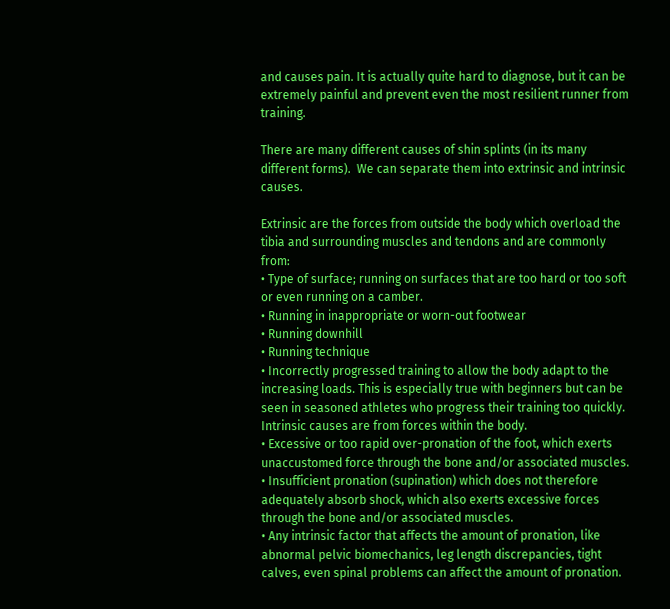and causes pain. It is actually quite hard to diagnose, but it can be extremely painful and prevent even the most resilient runner from training.

There are many different causes of shin splints (in its many different forms).  We can separate them into extrinsic and intrinsic causes.

Extrinsic are the forces from outside the body which overload the tibia and surrounding muscles and tendons and are commonly from:
• Type of surface; running on surfaces that are too hard or too soft or even running on a camber.
• Running in inappropriate or worn-out footwear
• Running downhill
• Running technique
• Incorrectly progressed training to allow the body adapt to the increasing loads. This is especially true with beginners but can be seen in seasoned athletes who progress their training too quickly.
Intrinsic causes are from forces within the body.
• Excessive or too rapid over-pronation of the foot, which exerts unaccustomed force through the bone and/or associated muscles.
• Insufficient pronation (supination) which does not therefore adequately absorb shock, which also exerts excessive forces through the bone and/or associated muscles.
• Any intrinsic factor that affects the amount of pronation, like abnormal pelvic biomechanics, leg length discrepancies, tight calves, even spinal problems can affect the amount of pronation.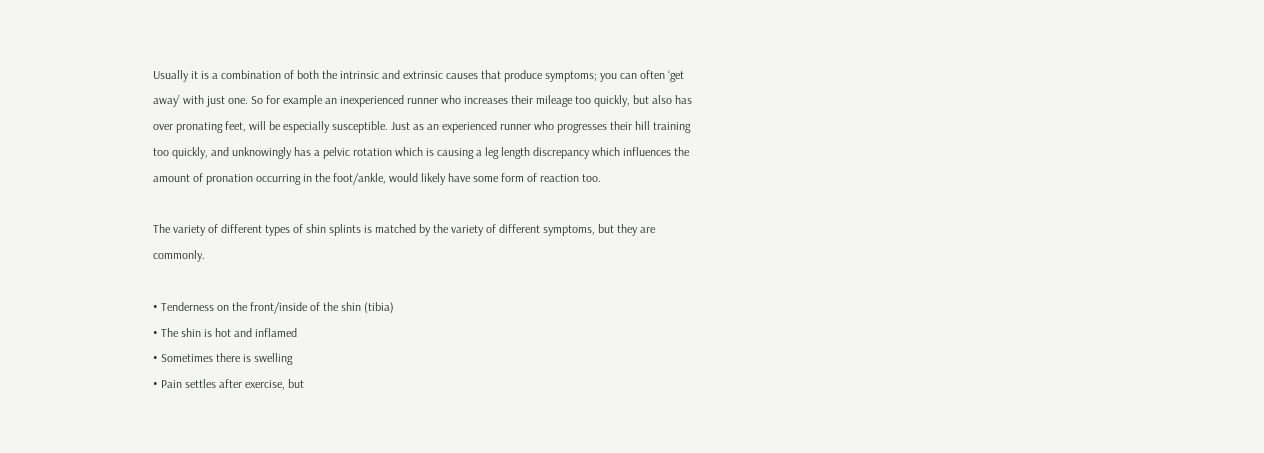Usually it is a combination of both the intrinsic and extrinsic causes that produce symptoms; you can often ‘get away’ with just one. So for example an inexperienced runner who increases their mileage too quickly, but also has over pronating feet, will be especially susceptible. Just as an experienced runner who progresses their hill training too quickly, and unknowingly has a pelvic rotation which is causing a leg length discrepancy which influences the amount of pronation occurring in the foot/ankle, would likely have some form of reaction too.

The variety of different types of shin splints is matched by the variety of different symptoms, but they are commonly.

• Tenderness on the front/inside of the shin (tibia)
• The shin is hot and inflamed
• Sometimes there is swelling
• Pain settles after exercise, but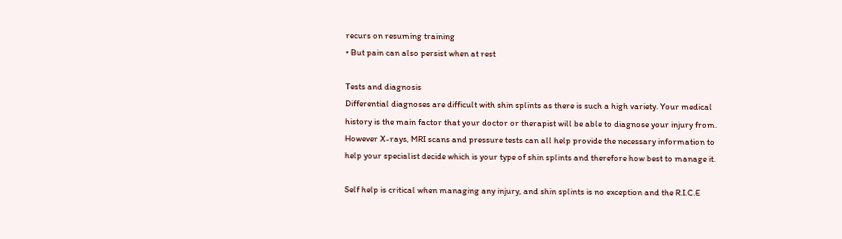recurs on resuming training
• But pain can also persist when at rest

Tests and diagnosis
Differential diagnoses are difficult with shin splints as there is such a high variety. Your medical history is the main factor that your doctor or therapist will be able to diagnose your injury from. However X-rays, MRI scans and pressure tests can all help provide the necessary information to help your specialist decide which is your type of shin splints and therefore how best to manage it.

Self help is critical when managing any injury, and shin splints is no exception and the R.I.C.E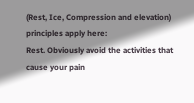(Rest, Ice, Compression and elevation) principles apply here:
Rest. Obviously avoid the activities that cause your pain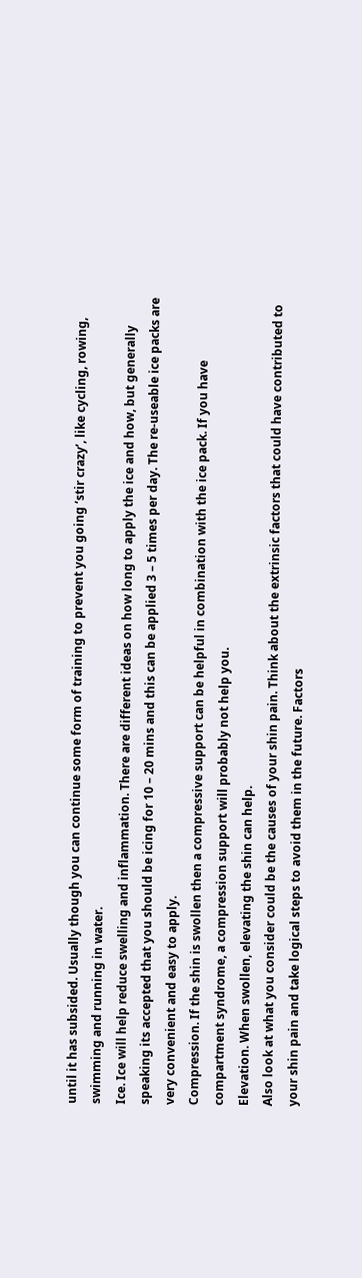until it has subsided. Usually though you can continue some form of training to prevent you going ‘stir crazy’, like cycling, rowing, swimming and running in water.
Ice. Ice will help reduce swelling and inflammation. There are different ideas on how long to apply the ice and how, but generally speaking its accepted that you should be icing for 10 – 20 mins and this can be applied 3 – 5 times per day. The re-useable ice packs are very convenient and easy to apply.
Compression. If the shin is swollen then a compressive support can be helpful in combination with the ice pack. If you have compartment syndrome, a compression support will probably not help you.
Elevation. When swollen, elevating the shin can help.
Also look at what you consider could be the causes of your shin pain. Think about the extrinsic factors that could have contributed to your shin pain and take logical steps to avoid them in the future. Factors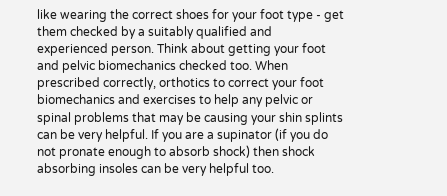like wearing the correct shoes for your foot type - get them checked by a suitably qualified and experienced person. Think about getting your foot and pelvic biomechanics checked too. When prescribed correctly, orthotics to correct your foot biomechanics and exercises to help any pelvic or spinal problems that may be causing your shin splints can be very helpful. If you are a supinator (if you do not pronate enough to absorb shock) then shock absorbing insoles can be very helpful too.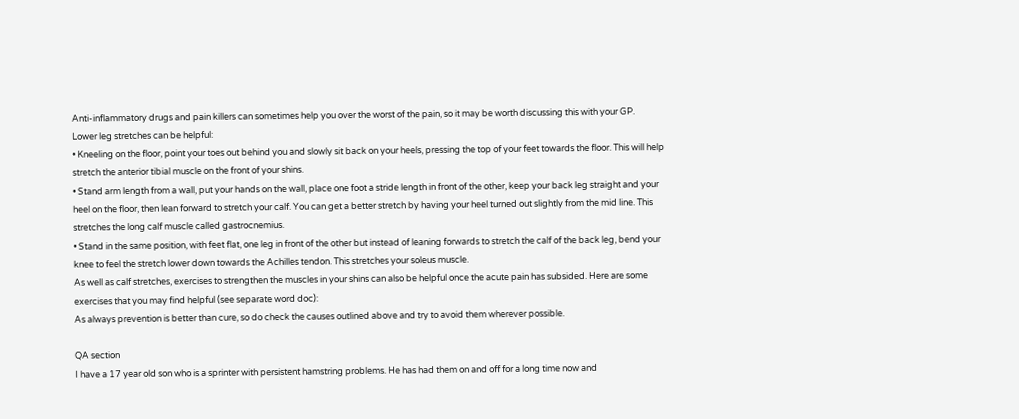Anti-inflammatory drugs and pain killers can sometimes help you over the worst of the pain, so it may be worth discussing this with your GP.
Lower leg stretches can be helpful:
• Kneeling on the floor, point your toes out behind you and slowly sit back on your heels, pressing the top of your feet towards the floor. This will help stretch the anterior tibial muscle on the front of your shins.
• Stand arm length from a wall, put your hands on the wall, place one foot a stride length in front of the other, keep your back leg straight and your heel on the floor, then lean forward to stretch your calf. You can get a better stretch by having your heel turned out slightly from the mid line. This stretches the long calf muscle called gastrocnemius.
• Stand in the same position, with feet flat, one leg in front of the other but instead of leaning forwards to stretch the calf of the back leg, bend your knee to feel the stretch lower down towards the Achilles tendon. This stretches your soleus muscle.
As well as calf stretches, exercises to strengthen the muscles in your shins can also be helpful once the acute pain has subsided. Here are some exercises that you may find helpful (see separate word doc):
As always prevention is better than cure, so do check the causes outlined above and try to avoid them wherever possible.

QA section
I have a 17 year old son who is a sprinter with persistent hamstring problems. He has had them on and off for a long time now and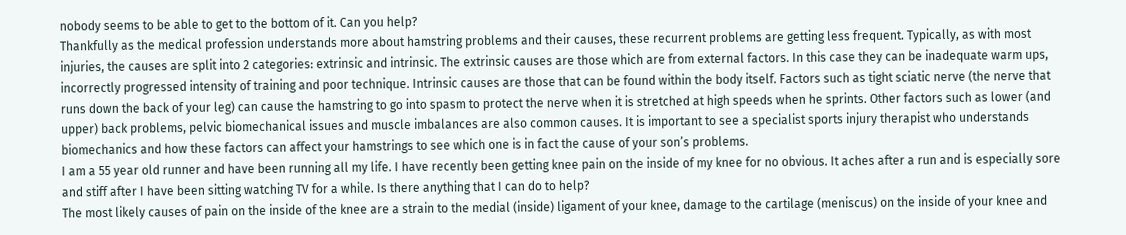nobody seems to be able to get to the bottom of it. Can you help?
Thankfully as the medical profession understands more about hamstring problems and their causes, these recurrent problems are getting less frequent. Typically, as with most injuries, the causes are split into 2 categories: extrinsic and intrinsic. The extrinsic causes are those which are from external factors. In this case they can be inadequate warm ups, incorrectly progressed intensity of training and poor technique. Intrinsic causes are those that can be found within the body itself. Factors such as tight sciatic nerve (the nerve that runs down the back of your leg) can cause the hamstring to go into spasm to protect the nerve when it is stretched at high speeds when he sprints. Other factors such as lower (and upper) back problems, pelvic biomechanical issues and muscle imbalances are also common causes. It is important to see a specialist sports injury therapist who understands biomechanics and how these factors can affect your hamstrings to see which one is in fact the cause of your son’s problems.
I am a 55 year old runner and have been running all my life. I have recently been getting knee pain on the inside of my knee for no obvious. It aches after a run and is especially sore and stiff after I have been sitting watching TV for a while. Is there anything that I can do to help?
The most likely causes of pain on the inside of the knee are a strain to the medial (inside) ligament of your knee, damage to the cartilage (meniscus) on the inside of your knee and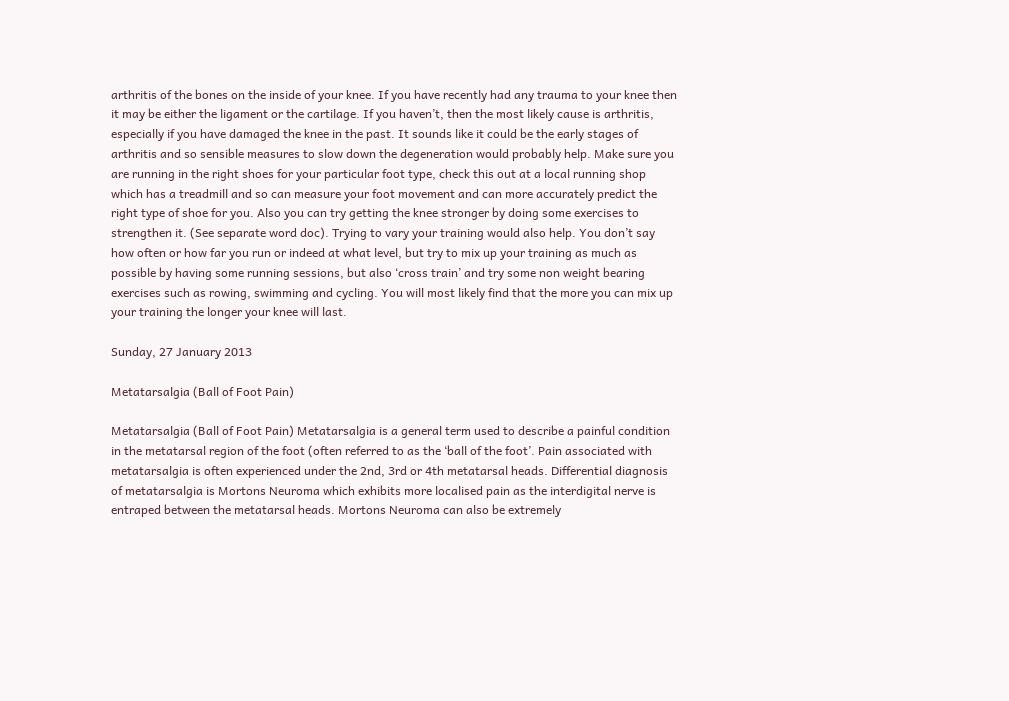arthritis of the bones on the inside of your knee. If you have recently had any trauma to your knee then it may be either the ligament or the cartilage. If you haven’t, then the most likely cause is arthritis, especially if you have damaged the knee in the past. It sounds like it could be the early stages of arthritis and so sensible measures to slow down the degeneration would probably help. Make sure you are running in the right shoes for your particular foot type, check this out at a local running shop which has a treadmill and so can measure your foot movement and can more accurately predict the right type of shoe for you. Also you can try getting the knee stronger by doing some exercises to strengthen it. (See separate word doc). Trying to vary your training would also help. You don’t say how often or how far you run or indeed at what level, but try to mix up your training as much as possible by having some running sessions, but also ‘cross train’ and try some non weight bearing exercises such as rowing, swimming and cycling. You will most likely find that the more you can mix up your training the longer your knee will last.

Sunday, 27 January 2013

Metatarsalgia (Ball of Foot Pain)

Metatarsalgia (Ball of Foot Pain) Metatarsalgia is a general term used to describe a painful condition in the metatarsal region of the foot (often referred to as the ‘ball of the foot’. Pain associated with metatarsalgia is often experienced under the 2nd, 3rd or 4th metatarsal heads. Differential diagnosis of metatarsalgia is Mortons Neuroma which exhibits more localised pain as the interdigital nerve is entraped between the metatarsal heads. Mortons Neuroma can also be extremely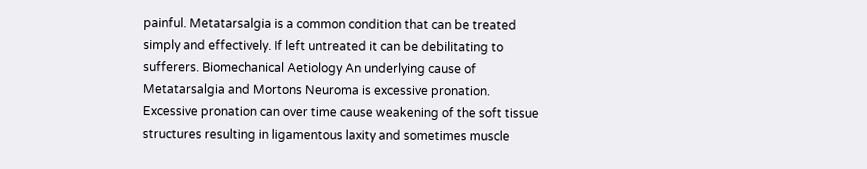painful. Metatarsalgia is a common condition that can be treated simply and effectively. If left untreated it can be debilitating to sufferers. Biomechanical Aetiology An underlying cause of Metatarsalgia and Mortons Neuroma is excessive pronation. Excessive pronation can over time cause weakening of the soft tissue structures resulting in ligamentous laxity and sometimes muscle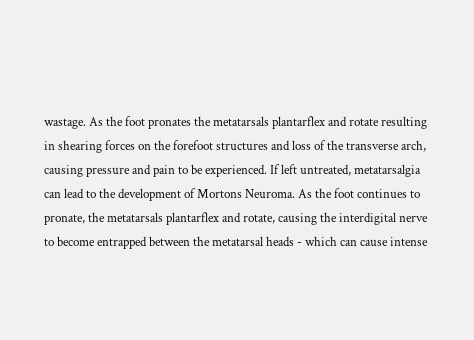wastage. As the foot pronates the metatarsals plantarflex and rotate resulting in shearing forces on the forefoot structures and loss of the transverse arch, causing pressure and pain to be experienced. If left untreated, metatarsalgia can lead to the development of Mortons Neuroma. As the foot continues to pronate, the metatarsals plantarflex and rotate, causing the interdigital nerve to become entrapped between the metatarsal heads - which can cause intense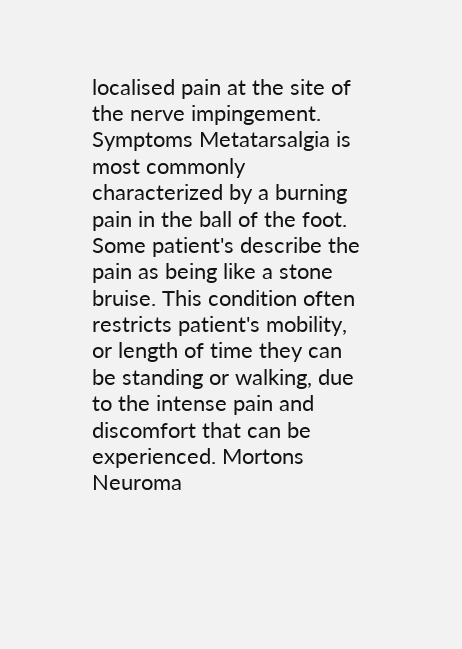localised pain at the site of the nerve impingement. Symptoms Metatarsalgia is most commonly characterized by a burning pain in the ball of the foot. Some patient's describe the pain as being like a stone bruise. This condition often restricts patient's mobility, or length of time they can be standing or walking, due to the intense pain and discomfort that can be experienced. Mortons Neuroma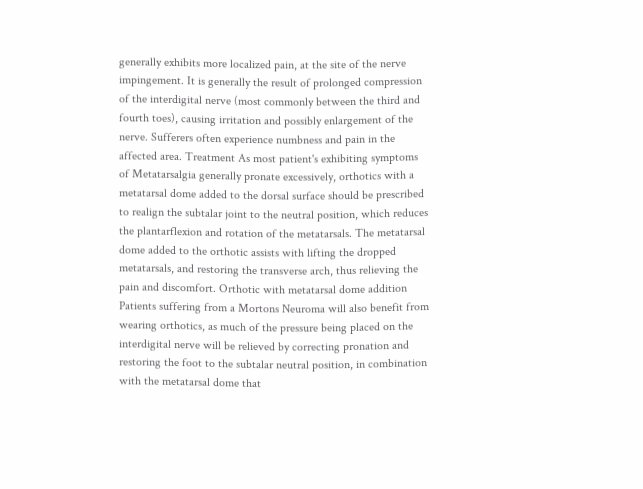generally exhibits more localized pain, at the site of the nerve impingement. It is generally the result of prolonged compression of the interdigital nerve (most commonly between the third and fourth toes), causing irritation and possibly enlargement of the nerve. Sufferers often experience numbness and pain in the affected area. Treatment As most patient's exhibiting symptoms of Metatarsalgia generally pronate excessively, orthotics with a metatarsal dome added to the dorsal surface should be prescribed to realign the subtalar joint to the neutral position, which reduces the plantarflexion and rotation of the metatarsals. The metatarsal dome added to the orthotic assists with lifting the dropped metatarsals, and restoring the transverse arch, thus relieving the pain and discomfort. Orthotic with metatarsal dome addition Patients suffering from a Mortons Neuroma will also benefit from wearing orthotics, as much of the pressure being placed on the interdigital nerve will be relieved by correcting pronation and restoring the foot to the subtalar neutral position, in combination with the metatarsal dome that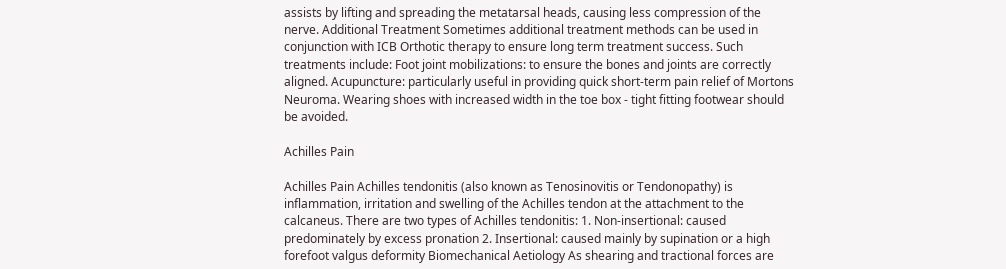assists by lifting and spreading the metatarsal heads, causing less compression of the nerve. Additional Treatment Sometimes additional treatment methods can be used in conjunction with ICB Orthotic therapy to ensure long term treatment success. Such treatments include: Foot joint mobilizations: to ensure the bones and joints are correctly aligned. Acupuncture: particularly useful in providing quick short-term pain relief of Mortons Neuroma. Wearing shoes with increased width in the toe box - tight fitting footwear should be avoided.

Achilles Pain

Achilles Pain Achilles tendonitis (also known as Tenosinovitis or Tendonopathy) is inflammation, irritation and swelling of the Achilles tendon at the attachment to the calcaneus. There are two types of Achilles tendonitis: 1. Non-insertional: caused predominately by excess pronation 2. Insertional: caused mainly by supination or a high forefoot valgus deformity Biomechanical Aetiology As shearing and tractional forces are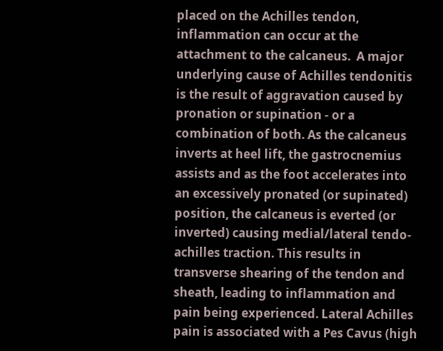placed on the Achilles tendon, inflammation can occur at the attachment to the calcaneus.  A major underlying cause of Achilles tendonitis is the result of aggravation caused by pronation or supination - or a combination of both. As the calcaneus inverts at heel lift, the gastrocnemius assists and as the foot accelerates into an excessively pronated (or supinated) position, the calcaneus is everted (or inverted) causing medial/lateral tendo-achilles traction. This results in transverse shearing of the tendon and sheath, leading to inflammation and pain being experienced. Lateral Achilles pain is associated with a Pes Cavus (high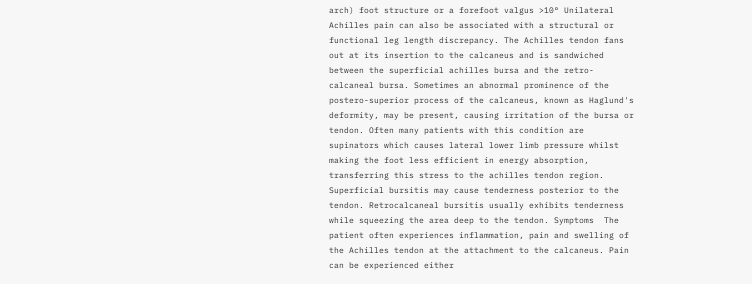arch) foot structure or a forefoot valgus >10° Unilateral Achilles pain can also be associated with a structural or functional leg length discrepancy. The Achilles tendon fans out at its insertion to the calcaneus and is sandwiched between the superficial achilles bursa and the retro-calcaneal bursa. Sometimes an abnormal prominence of the postero-superior process of the calcaneus, known as Haglund's deformity, may be present, causing irritation of the bursa or tendon. Often many patients with this condition are supinators which causes lateral lower limb pressure whilst making the foot less efficient in energy absorption, transferring this stress to the achilles tendon region. Superficial bursitis may cause tenderness posterior to the tendon. Retrocalcaneal bursitis usually exhibits tenderness while squeezing the area deep to the tendon. Symptoms  The patient often experiences inflammation, pain and swelling of the Achilles tendon at the attachment to the calcaneus. Pain can be experienced either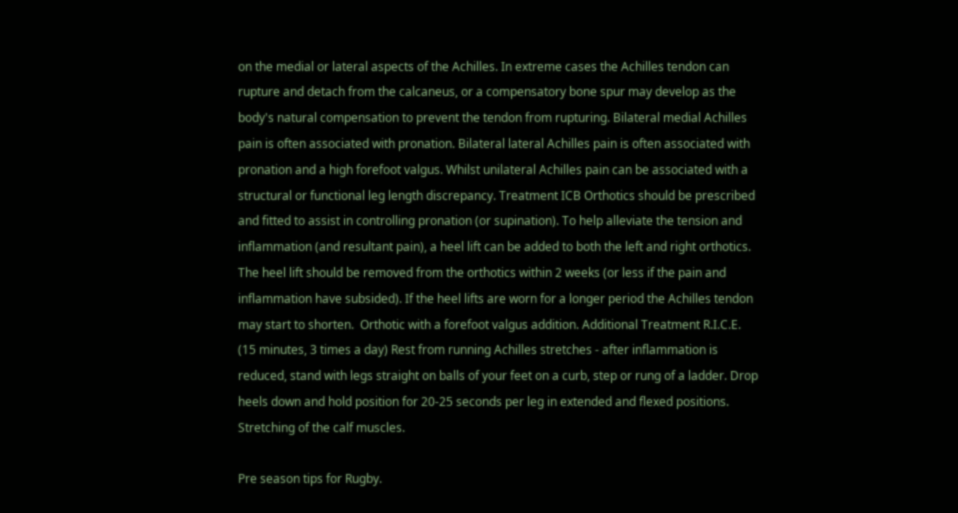on the medial or lateral aspects of the Achilles. In extreme cases the Achilles tendon can rupture and detach from the calcaneus, or a compensatory bone spur may develop as the body's natural compensation to prevent the tendon from rupturing. Bilateral medial Achilles pain is often associated with pronation. Bilateral lateral Achilles pain is often associated with pronation and a high forefoot valgus. Whilst unilateral Achilles pain can be associated with a structural or functional leg length discrepancy. Treatment ICB Orthotics should be prescribed and fitted to assist in controlling pronation (or supination). To help alleviate the tension and inflammation (and resultant pain), a heel lift can be added to both the left and right orthotics. The heel lift should be removed from the orthotics within 2 weeks (or less if the pain and inflammation have subsided). If the heel lifts are worn for a longer period the Achilles tendon may start to shorten.  Orthotic with a forefoot valgus addition. Additional Treatment R.I.C.E. (15 minutes, 3 times a day) Rest from running Achilles stretches - after inflammation is reduced, stand with legs straight on balls of your feet on a curb, step or rung of a ladder. Drop heels down and hold position for 20-25 seconds per leg in extended and flexed positions. Stretching of the calf muscles.

Pre season tips for Rugby.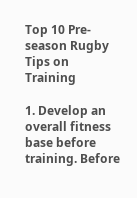Top 10 Pre-season Rugby Tips on Training

1. Develop an overall fitness base before training. Before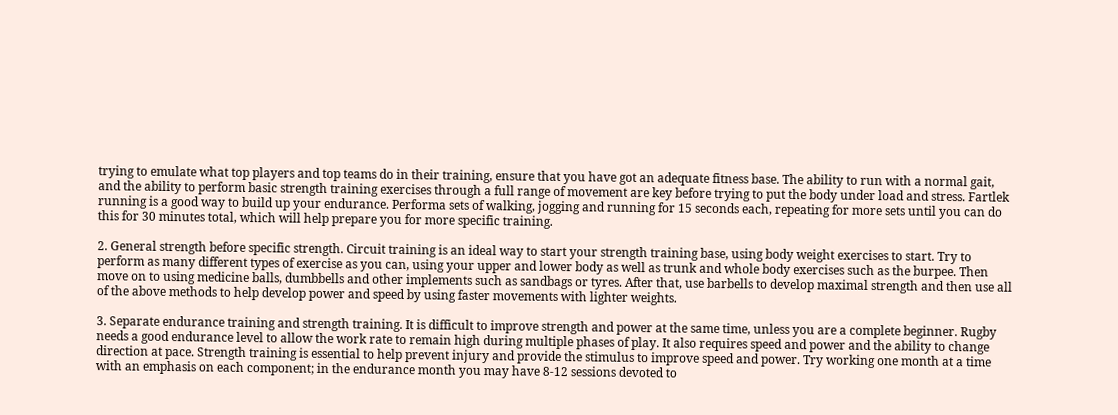trying to emulate what top players and top teams do in their training, ensure that you have got an adequate fitness base. The ability to run with a normal gait, and the ability to perform basic strength training exercises through a full range of movement are key before trying to put the body under load and stress. Fartlek running is a good way to build up your endurance. Performa sets of walking, jogging and running for 15 seconds each, repeating for more sets until you can do this for 30 minutes total, which will help prepare you for more specific training.

2. General strength before specific strength. Circuit training is an ideal way to start your strength training base, using body weight exercises to start. Try to perform as many different types of exercise as you can, using your upper and lower body as well as trunk and whole body exercises such as the burpee. Then move on to using medicine balls, dumbbells and other implements such as sandbags or tyres. After that, use barbells to develop maximal strength and then use all of the above methods to help develop power and speed by using faster movements with lighter weights.

3. Separate endurance training and strength training. It is difficult to improve strength and power at the same time, unless you are a complete beginner. Rugby needs a good endurance level to allow the work rate to remain high during multiple phases of play. It also requires speed and power and the ability to change direction at pace. Strength training is essential to help prevent injury and provide the stimulus to improve speed and power. Try working one month at a time with an emphasis on each component; in the endurance month you may have 8-12 sessions devoted to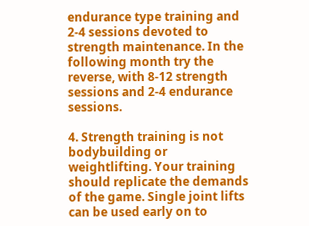endurance type training and 2-4 sessions devoted to strength maintenance. In the following month try the reverse, with 8-12 strength sessions and 2-4 endurance sessions.

4. Strength training is not bodybuilding or weightlifting. Your training should replicate the demands of the game. Single joint lifts can be used early on to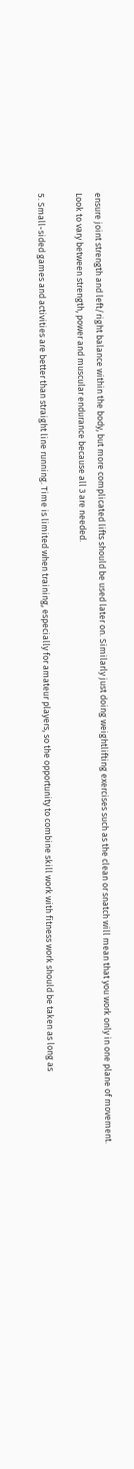ensure joint strength and left/right balance within the body, but more complicated lifts should be used later on. Similarly just doing weightlifting exercises such as the clean or snatch will mean that you work only in one plane of movement. Look to vary between strength, power and muscular endurance because all 3 are needed.

5. Small-sided games and activities are better than straight line running. Time is limited when training, especially for amateur players, so the opportunity to combine skill work with fitness work should be taken as long as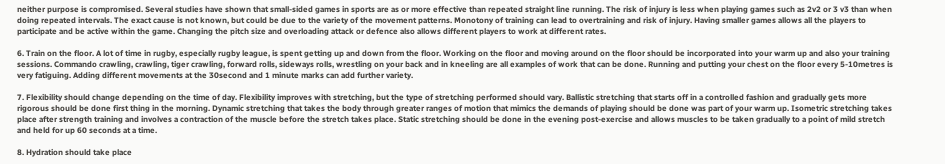neither purpose is compromised. Several studies have shown that small-sided games in sports are as or more effective than repeated straight line running. The risk of injury is less when playing games such as 2v2 or 3 v3 than when doing repeated intervals. The exact cause is not known, but could be due to the variety of the movement patterns. Monotony of training can lead to overtraining and risk of injury. Having smaller games allows all the players to participate and be active within the game. Changing the pitch size and overloading attack or defence also allows different players to work at different rates.

6. Train on the floor. A lot of time in rugby, especially rugby league, is spent getting up and down from the floor. Working on the floor and moving around on the floor should be incorporated into your warm up and also your training sessions. Commando crawling, crawling, tiger crawling, forward rolls, sideways rolls, wrestling on your back and in kneeling are all examples of work that can be done. Running and putting your chest on the floor every 5-10metres is very fatiguing. Adding different movements at the 30second and 1 minute marks can add further variety.

7. Flexibility should change depending on the time of day. Flexibility improves with stretching, but the type of stretching performed should vary. Ballistic stretching that starts off in a controlled fashion and gradually gets more rigorous should be done first thing in the morning. Dynamic stretching that takes the body through greater ranges of motion that mimics the demands of playing should be done was part of your warm up. Isometric stretching takes place after strength training and involves a contraction of the muscle before the stretch takes place. Static stretching should be done in the evening post-exercise and allows muscles to be taken gradually to a point of mild stretch and held for up 60 seconds at a time.

8. Hydration should take place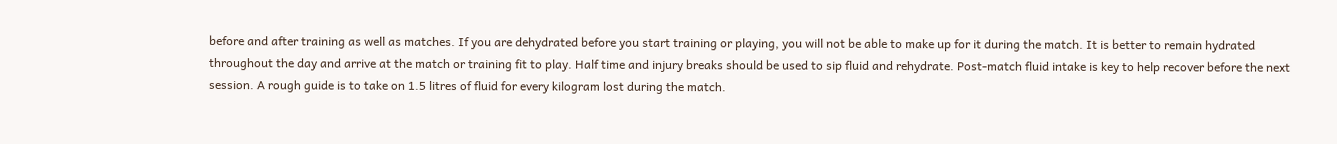before and after training as well as matches. If you are dehydrated before you start training or playing, you will not be able to make up for it during the match. It is better to remain hydrated throughout the day and arrive at the match or training fit to play. Half time and injury breaks should be used to sip fluid and rehydrate. Post-match fluid intake is key to help recover before the next session. A rough guide is to take on 1.5 litres of fluid for every kilogram lost during the match.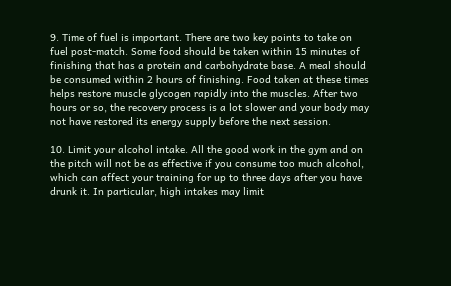9. Time of fuel is important. There are two key points to take on fuel post-match. Some food should be taken within 15 minutes of finishing that has a protein and carbohydrate base. A meal should be consumed within 2 hours of finishing. Food taken at these times helps restore muscle glycogen rapidly into the muscles. After two hours or so, the recovery process is a lot slower and your body may not have restored its energy supply before the next session.

10. Limit your alcohol intake. All the good work in the gym and on the pitch will not be as effective if you consume too much alcohol, which can affect your training for up to three days after you have drunk it. In particular, high intakes may limit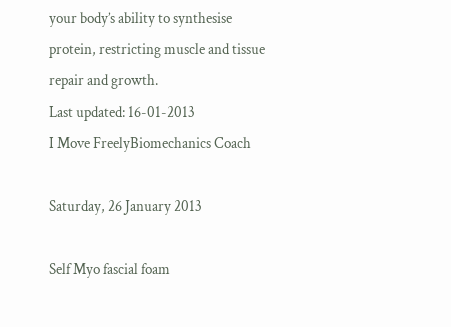your body’s ability to synthesise protein, restricting muscle and tissue repair and growth.
Last updated: 16-01-2013
I Move FreelyBiomechanics Coach

Saturday, 26 January 2013

Self Myo fascial foam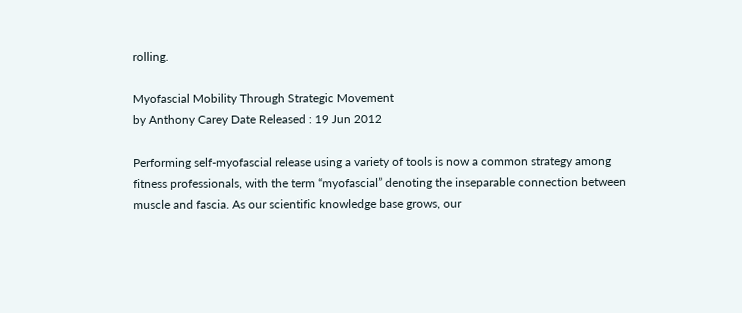rolling.

Myofascial Mobility Through Strategic Movement
by Anthony Carey Date Released : 19 Jun 2012

Performing self-myofascial release using a variety of tools is now a common strategy among fitness professionals, with the term “myofascial” denoting the inseparable connection between muscle and fascia. As our scientific knowledge base grows, our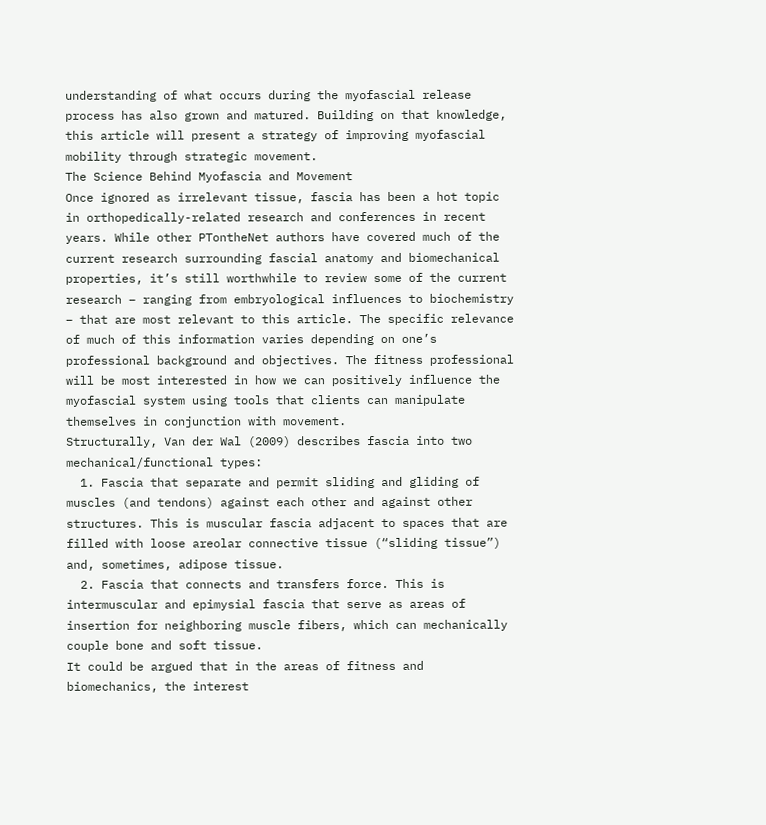understanding of what occurs during the myofascial release process has also grown and matured. Building on that knowledge, this article will present a strategy of improving myofascial mobility through strategic movement.
The Science Behind Myofascia and Movement
Once ignored as irrelevant tissue, fascia has been a hot topic in orthopedically-related research and conferences in recent years. While other PTontheNet authors have covered much of the current research surrounding fascial anatomy and biomechanical properties, it’s still worthwhile to review some of the current research – ranging from embryological influences to biochemistry – that are most relevant to this article. The specific relevance of much of this information varies depending on one’s professional background and objectives. The fitness professional will be most interested in how we can positively influence the myofascial system using tools that clients can manipulate themselves in conjunction with movement.
Structurally, Van der Wal (2009) describes fascia into two mechanical/functional types:
  1. Fascia that separate and permit sliding and gliding of muscles (and tendons) against each other and against other structures. This is muscular fascia adjacent to spaces that are filled with loose areolar connective tissue (“sliding tissue”) and, sometimes, adipose tissue.
  2. Fascia that connects and transfers force. This is intermuscular and epimysial fascia that serve as areas of insertion for neighboring muscle fibers, which can mechanically couple bone and soft tissue.
It could be argued that in the areas of fitness and biomechanics, the interest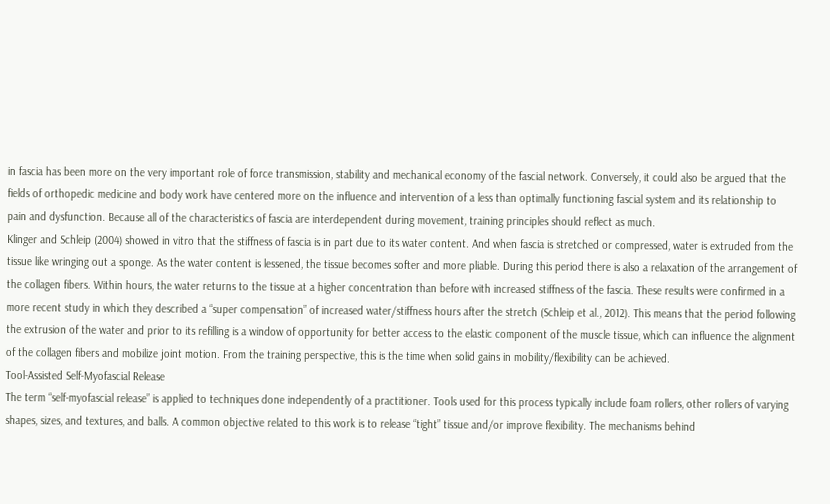in fascia has been more on the very important role of force transmission, stability and mechanical economy of the fascial network. Conversely, it could also be argued that the fields of orthopedic medicine and body work have centered more on the influence and intervention of a less than optimally functioning fascial system and its relationship to pain and dysfunction. Because all of the characteristics of fascia are interdependent during movement, training principles should reflect as much.
Klinger and Schleip (2004) showed in vitro that the stiffness of fascia is in part due to its water content. And when fascia is stretched or compressed, water is extruded from the tissue like wringing out a sponge. As the water content is lessened, the tissue becomes softer and more pliable. During this period there is also a relaxation of the arrangement of the collagen fibers. Within hours, the water returns to the tissue at a higher concentration than before with increased stiffness of the fascia. These results were confirmed in a more recent study in which they described a “super compensation” of increased water/stiffness hours after the stretch (Schleip et al., 2012). This means that the period following the extrusion of the water and prior to its refilling is a window of opportunity for better access to the elastic component of the muscle tissue, which can influence the alignment of the collagen fibers and mobilize joint motion. From the training perspective, this is the time when solid gains in mobility/flexibility can be achieved.
Tool-Assisted Self-Myofascial Release
The term “self-myofascial release” is applied to techniques done independently of a practitioner. Tools used for this process typically include foam rollers, other rollers of varying shapes, sizes, and textures, and balls. A common objective related to this work is to release “tight” tissue and/or improve flexibility. The mechanisms behind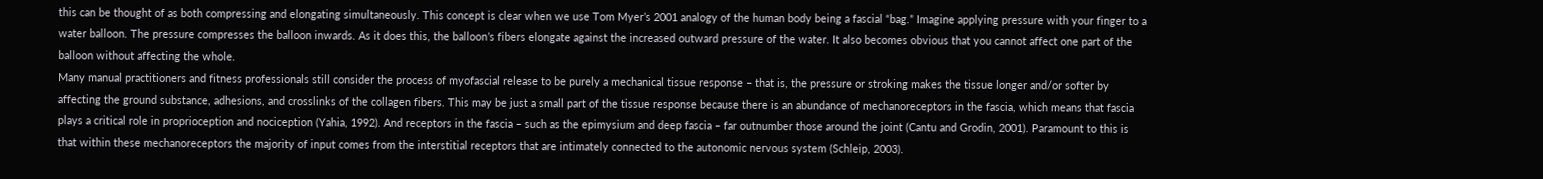this can be thought of as both compressing and elongating simultaneously. This concept is clear when we use Tom Myer’s 2001 analogy of the human body being a fascial “bag.” Imagine applying pressure with your finger to a water balloon. The pressure compresses the balloon inwards. As it does this, the balloon’s fibers elongate against the increased outward pressure of the water. It also becomes obvious that you cannot affect one part of the balloon without affecting the whole.
Many manual practitioners and fitness professionals still consider the process of myofascial release to be purely a mechanical tissue response – that is, the pressure or stroking makes the tissue longer and/or softer by affecting the ground substance, adhesions, and crosslinks of the collagen fibers. This may be just a small part of the tissue response because there is an abundance of mechanoreceptors in the fascia, which means that fascia plays a critical role in proprioception and nociception (Yahia, 1992). And receptors in the fascia – such as the epimysium and deep fascia – far outnumber those around the joint (Cantu and Grodin, 2001). Paramount to this is that within these mechanoreceptors the majority of input comes from the interstitial receptors that are intimately connected to the autonomic nervous system (Schleip, 2003).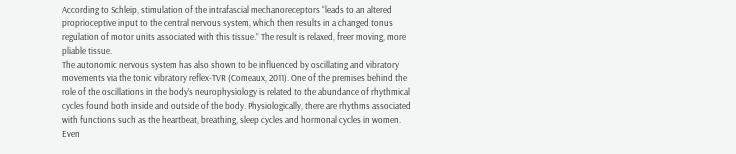According to Schleip, stimulation of the intrafascial mechanoreceptors “leads to an altered proprioceptive input to the central nervous system, which then results in a changed tonus regulation of motor units associated with this tissue.” The result is relaxed, freer moving, more pliable tissue.
The autonomic nervous system has also shown to be influenced by oscillating and vibratory movements via the tonic vibratory reflex-TVR (Comeaux, 2011). One of the premises behind the role of the oscillations in the body’s neurophysiology is related to the abundance of rhythmical cycles found both inside and outside of the body. Physiologically, there are rhythms associated with functions such as the heartbeat, breathing, sleep cycles and hormonal cycles in women. Even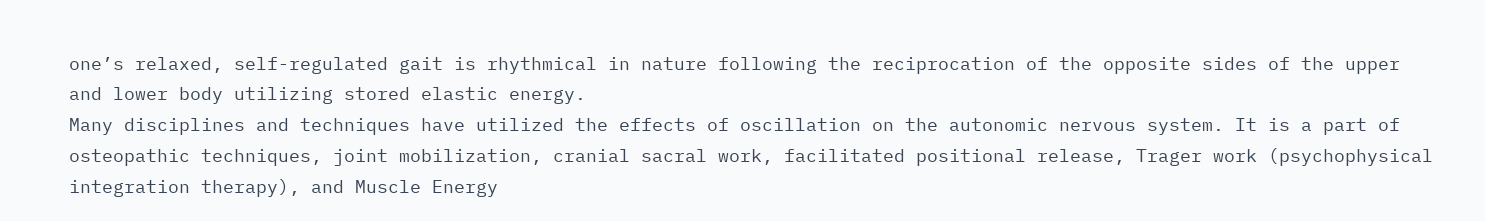one’s relaxed, self-regulated gait is rhythmical in nature following the reciprocation of the opposite sides of the upper and lower body utilizing stored elastic energy.
Many disciplines and techniques have utilized the effects of oscillation on the autonomic nervous system. It is a part of osteopathic techniques, joint mobilization, cranial sacral work, facilitated positional release, Trager work (psychophysical integration therapy), and Muscle Energy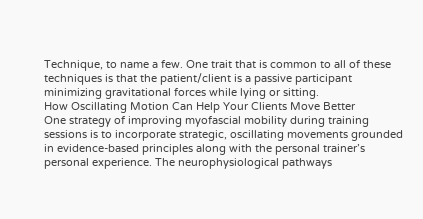Technique, to name a few. One trait that is common to all of these techniques is that the patient/client is a passive participant minimizing gravitational forces while lying or sitting.
How Oscillating Motion Can Help Your Clients Move Better
One strategy of improving myofascial mobility during training sessions is to incorporate strategic, oscillating movements grounded in evidence-based principles along with the personal trainer’s personal experience. The neurophysiological pathways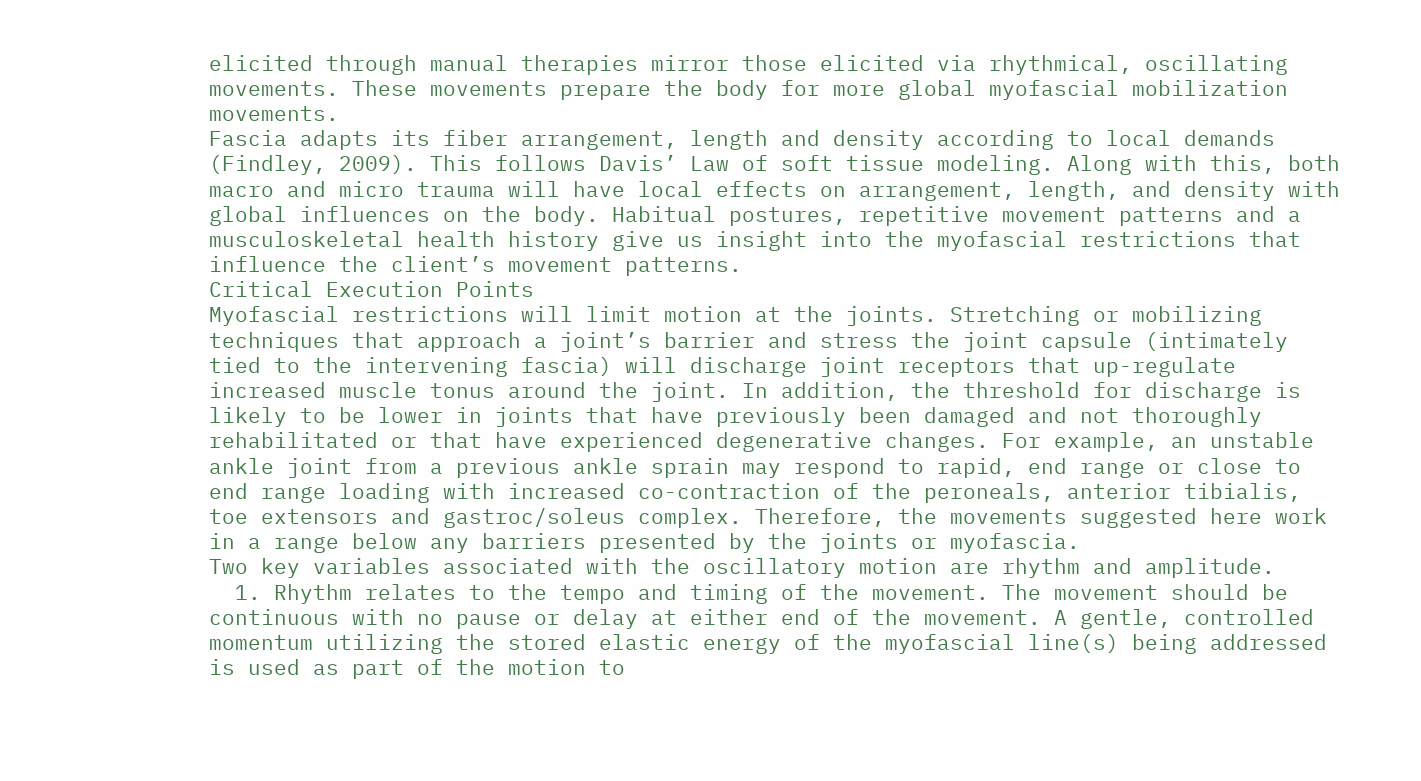elicited through manual therapies mirror those elicited via rhythmical, oscillating movements. These movements prepare the body for more global myofascial mobilization movements.
Fascia adapts its fiber arrangement, length and density according to local demands (Findley, 2009). This follows Davis’ Law of soft tissue modeling. Along with this, both macro and micro trauma will have local effects on arrangement, length, and density with global influences on the body. Habitual postures, repetitive movement patterns and a musculoskeletal health history give us insight into the myofascial restrictions that influence the client’s movement patterns.
Critical Execution Points
Myofascial restrictions will limit motion at the joints. Stretching or mobilizing techniques that approach a joint’s barrier and stress the joint capsule (intimately tied to the intervening fascia) will discharge joint receptors that up-regulate increased muscle tonus around the joint. In addition, the threshold for discharge is likely to be lower in joints that have previously been damaged and not thoroughly rehabilitated or that have experienced degenerative changes. For example, an unstable ankle joint from a previous ankle sprain may respond to rapid, end range or close to end range loading with increased co-contraction of the peroneals, anterior tibialis, toe extensors and gastroc/soleus complex. Therefore, the movements suggested here work in a range below any barriers presented by the joints or myofascia.
Two key variables associated with the oscillatory motion are rhythm and amplitude.
  1. Rhythm relates to the tempo and timing of the movement. The movement should be continuous with no pause or delay at either end of the movement. A gentle, controlled momentum utilizing the stored elastic energy of the myofascial line(s) being addressed is used as part of the motion to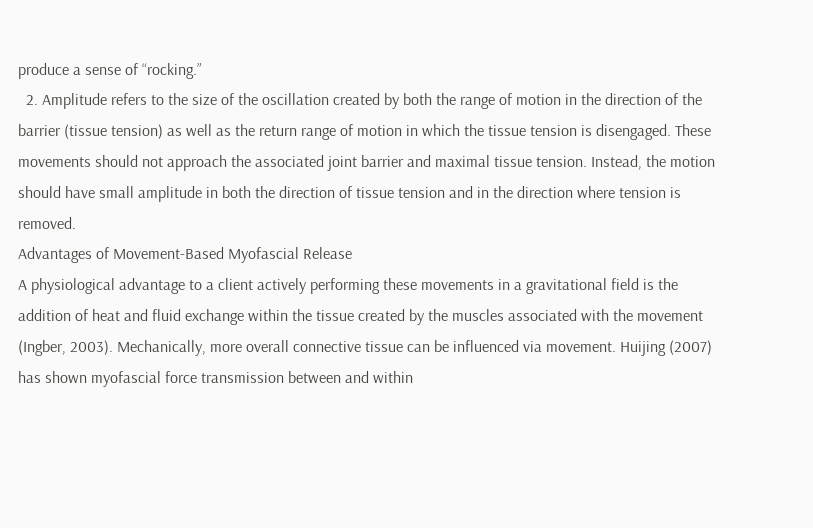produce a sense of “rocking.”
  2. Amplitude refers to the size of the oscillation created by both the range of motion in the direction of the barrier (tissue tension) as well as the return range of motion in which the tissue tension is disengaged. These movements should not approach the associated joint barrier and maximal tissue tension. Instead, the motion should have small amplitude in both the direction of tissue tension and in the direction where tension is removed.
Advantages of Movement-Based Myofascial Release
A physiological advantage to a client actively performing these movements in a gravitational field is the addition of heat and fluid exchange within the tissue created by the muscles associated with the movement (Ingber, 2003). Mechanically, more overall connective tissue can be influenced via movement. Huijing (2007) has shown myofascial force transmission between and within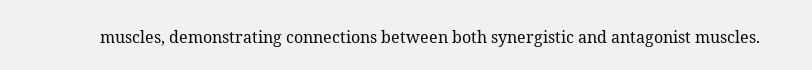muscles, demonstrating connections between both synergistic and antagonist muscles.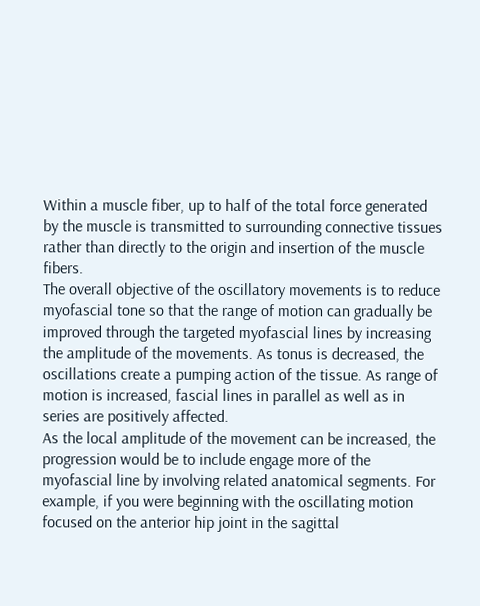Within a muscle fiber, up to half of the total force generated by the muscle is transmitted to surrounding connective tissues rather than directly to the origin and insertion of the muscle fibers.
The overall objective of the oscillatory movements is to reduce myofascial tone so that the range of motion can gradually be improved through the targeted myofascial lines by increasing the amplitude of the movements. As tonus is decreased, the oscillations create a pumping action of the tissue. As range of motion is increased, fascial lines in parallel as well as in series are positively affected.
As the local amplitude of the movement can be increased, the progression would be to include engage more of the myofascial line by involving related anatomical segments. For example, if you were beginning with the oscillating motion focused on the anterior hip joint in the sagittal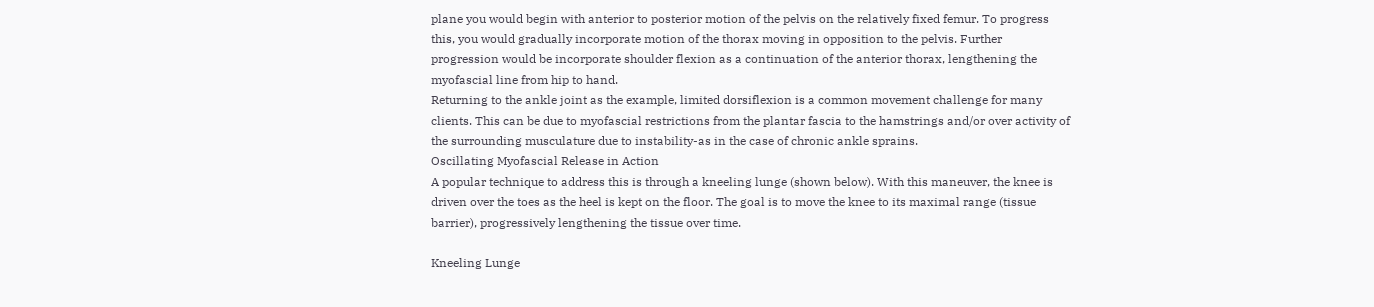plane you would begin with anterior to posterior motion of the pelvis on the relatively fixed femur. To progress this, you would gradually incorporate motion of the thorax moving in opposition to the pelvis. Further progression would be incorporate shoulder flexion as a continuation of the anterior thorax, lengthening the myofascial line from hip to hand.
Returning to the ankle joint as the example, limited dorsiflexion is a common movement challenge for many clients. This can be due to myofascial restrictions from the plantar fascia to the hamstrings and/or over activity of the surrounding musculature due to instability-as in the case of chronic ankle sprains.
Oscillating Myofascial Release in Action
A popular technique to address this is through a kneeling lunge (shown below). With this maneuver, the knee is driven over the toes as the heel is kept on the floor. The goal is to move the knee to its maximal range (tissue barrier), progressively lengthening the tissue over time.

Kneeling Lunge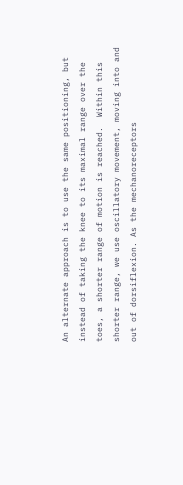An alternate approach is to use the same positioning, but instead of taking the knee to its maximal range over the toes, a shorter range of motion is reached.  Within this shorter range, we use oscillatory movement, moving into and out of dorsiflexion. As the mechanoreceptors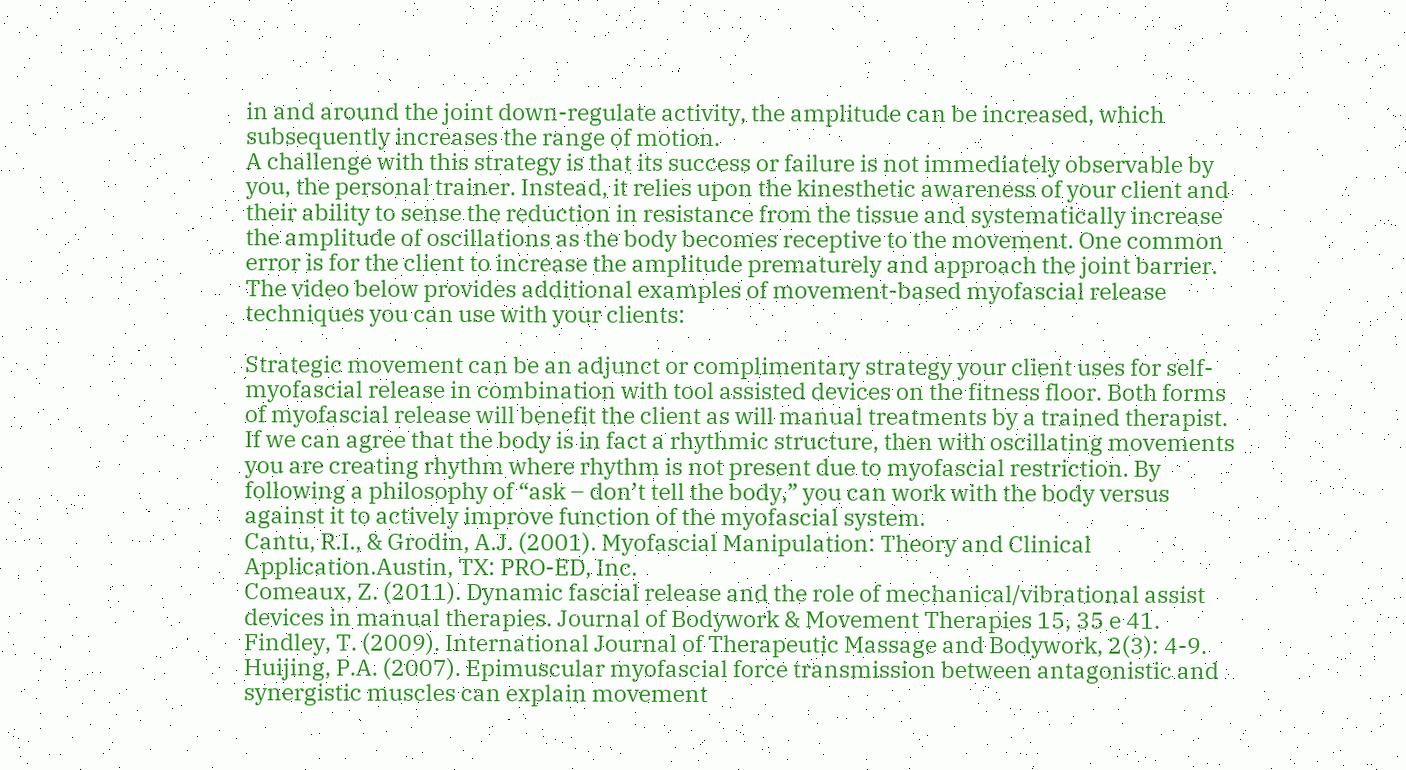in and around the joint down-regulate activity, the amplitude can be increased, which subsequently increases the range of motion.
A challenge with this strategy is that its success or failure is not immediately observable by you, the personal trainer. Instead, it relies upon the kinesthetic awareness of your client and their ability to sense the reduction in resistance from the tissue and systematically increase the amplitude of oscillations as the body becomes receptive to the movement. One common error is for the client to increase the amplitude prematurely and approach the joint barrier.
The video below provides additional examples of movement-based myofascial release techniques you can use with your clients:

Strategic movement can be an adjunct or complimentary strategy your client uses for self-myofascial release in combination with tool assisted devices on the fitness floor. Both forms of myofascial release will benefit the client as will manual treatments by a trained therapist.
If we can agree that the body is in fact a rhythmic structure, then with oscillating movements you are creating rhythm where rhythm is not present due to myofascial restriction. By following a philosophy of “ask – don’t tell the body,” you can work with the body versus against it to actively improve function of the myofascial system.
Cantu, R.I., & Grodin, A.J. (2001). Myofascial Manipulation: Theory and Clinical Application.Austin, TX: PRO-ED, Inc.
Comeaux, Z. (2011). Dynamic fascial release and the role of mechanical/vibrational assist devices in manual therapies. Journal of Bodywork & Movement Therapies 15, 35 e 41.
Findley, T. (2009). International Journal of Therapeutic Massage and Bodywork, 2(3): 4-9.
Huijing, P.A. (2007). Epimuscular myofascial force transmission between antagonistic and synergistic muscles can explain movement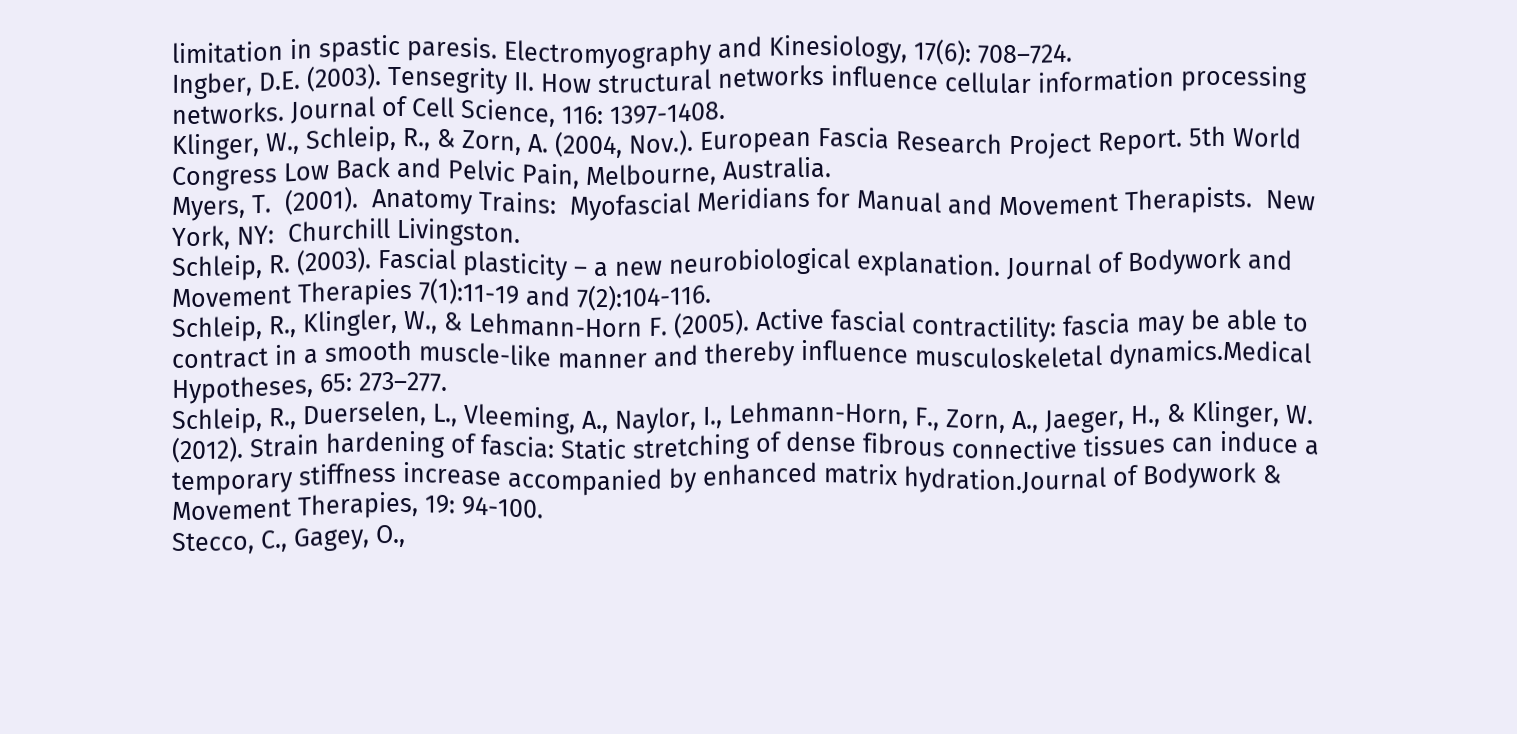limitation in spastic paresis. Electromyography and Kinesiology, 17(6): 708–724.
Ingber, D.E. (2003). Tensegrity II. How structural networks influence cellular information processing networks. Journal of Cell Science, 116: 1397-1408.
Klinger, W., Schleip, R., & Zorn, A. (2004, Nov.). European Fascia Research Project Report. 5th World Congress Low Back and Pelvic Pain, Melbourne, Australia.
Myers, T.  (2001).  Anatomy Trains:  Myofascial Meridians for Manual and Movement Therapists.  New York, NY:  Churchill Livingston.
Schleip, R. (2003). Fascial plasticity – a new neurobiological explanation. Journal of Bodywork and Movement Therapies 7(1):11-19 and 7(2):104-116.
Schleip, R., Klingler, W., & Lehmann-Horn F. (2005). Active fascial contractility: fascia may be able to contract in a smooth muscle-like manner and thereby influence musculoskeletal dynamics.Medical Hypotheses, 65: 273–277.
Schleip, R., Duerselen, L., Vleeming, A., Naylor, I., Lehmann-Horn, F., Zorn, A., Jaeger, H., & Klinger, W. (2012). Strain hardening of fascia: Static stretching of dense fibrous connective tissues can induce a temporary stiffness increase accompanied by enhanced matrix hydration.Journal of Bodywork & Movement Therapies, 19: 94-100.
Stecco, C., Gagey, O.,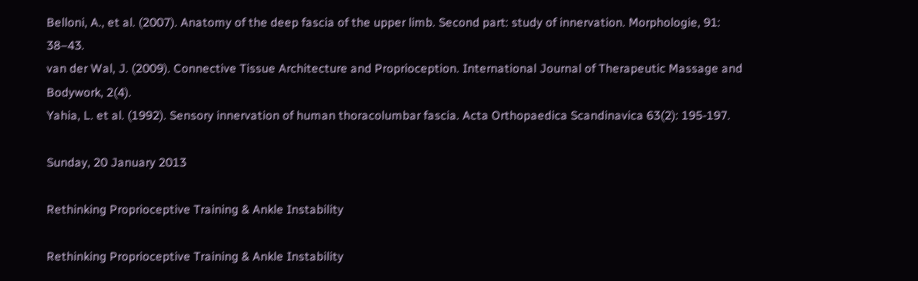Belloni, A., et al. (2007). Anatomy of the deep fascia of the upper limb. Second part: study of innervation. Morphologie, 91: 38–43.
van der Wal, J. (2009). Connective Tissue Architecture and Proprioception. International Journal of Therapeutic Massage and Bodywork, 2(4).
Yahia, L. et al. (1992). Sensory innervation of human thoracolumbar fascia. Acta Orthopaedica Scandinavica 63(2): 195-197.

Sunday, 20 January 2013

Rethinking Proprioceptive Training & Ankle Instability

Rethinking Proprioceptive Training & Ankle Instability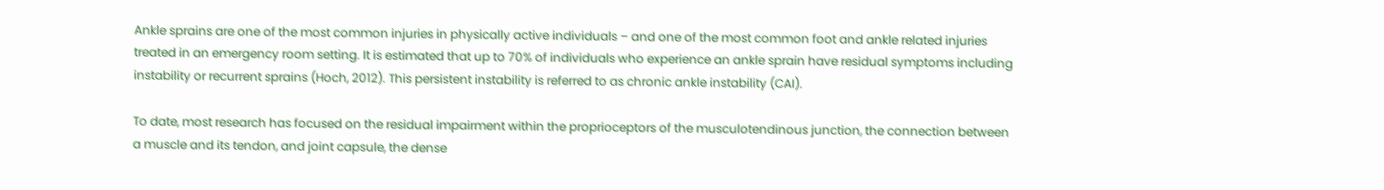Ankle sprains are one of the most common injuries in physically active individuals – and one of the most common foot and ankle related injuries treated in an emergency room setting. It is estimated that up to 70% of individuals who experience an ankle sprain have residual symptoms including instability or recurrent sprains (Hoch, 2012). This persistent instability is referred to as chronic ankle instability (CAI).

To date, most research has focused on the residual impairment within the proprioceptors of the musculotendinous junction, the connection between a muscle and its tendon, and joint capsule, the dense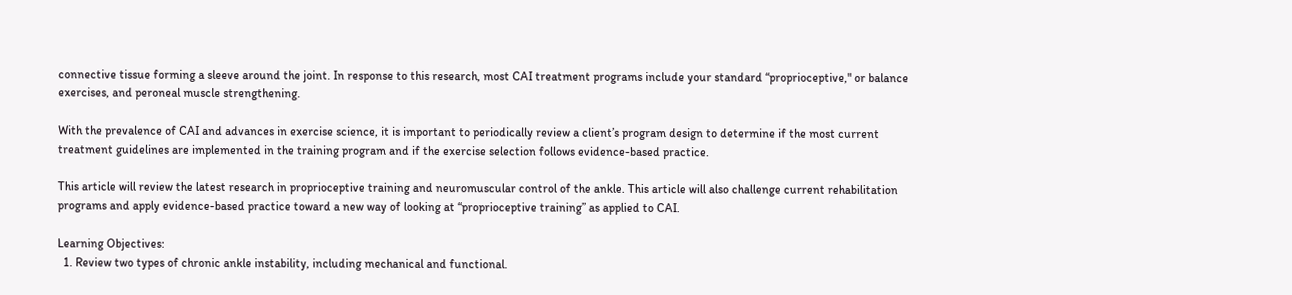connective tissue forming a sleeve around the joint. In response to this research, most CAI treatment programs include your standard “proprioceptive," or balance exercises, and peroneal muscle strengthening.

With the prevalence of CAI and advances in exercise science, it is important to periodically review a client’s program design to determine if the most current treatment guidelines are implemented in the training program and if the exercise selection follows evidence-based practice.

This article will review the latest research in proprioceptive training and neuromuscular control of the ankle. This article will also challenge current rehabilitation programs and apply evidence-based practice toward a new way of looking at “proprioceptive training” as applied to CAI.

Learning Objectives:
  1. Review two types of chronic ankle instability, including mechanical and functional.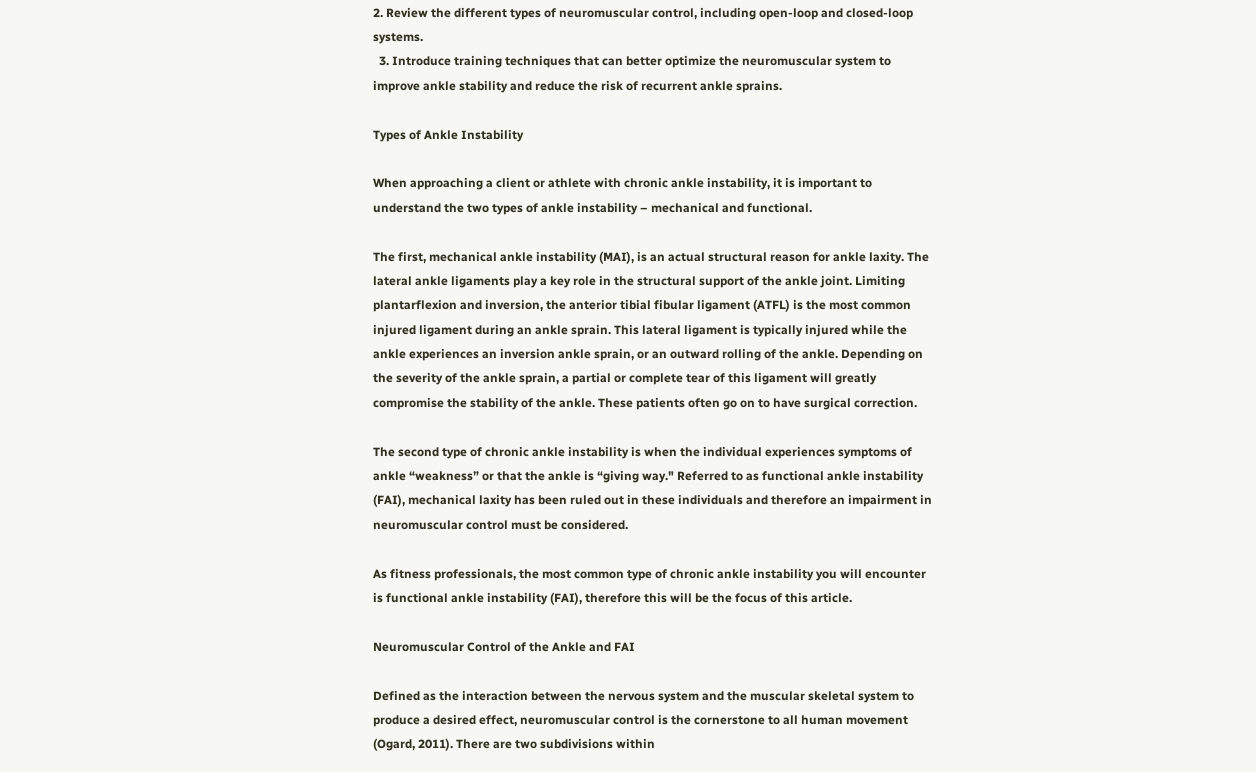2. Review the different types of neuromuscular control, including open-loop and closed-loop systems.
  3. Introduce training techniques that can better optimize the neuromuscular system to improve ankle stability and reduce the risk of recurrent ankle sprains.

Types of Ankle Instability

When approaching a client or athlete with chronic ankle instability, it is important to understand the two types of ankle instability – mechanical and functional.

The first, mechanical ankle instability (MAI), is an actual structural reason for ankle laxity. The lateral ankle ligaments play a key role in the structural support of the ankle joint. Limiting plantarflexion and inversion, the anterior tibial fibular ligament (ATFL) is the most common injured ligament during an ankle sprain. This lateral ligament is typically injured while the ankle experiences an inversion ankle sprain, or an outward rolling of the ankle. Depending on the severity of the ankle sprain, a partial or complete tear of this ligament will greatly compromise the stability of the ankle. These patients often go on to have surgical correction.

The second type of chronic ankle instability is when the individual experiences symptoms of ankle “weakness” or that the ankle is “giving way." Referred to as functional ankle instability (FAI), mechanical laxity has been ruled out in these individuals and therefore an impairment in neuromuscular control must be considered.

As fitness professionals, the most common type of chronic ankle instability you will encounter is functional ankle instability (FAI), therefore this will be the focus of this article.

Neuromuscular Control of the Ankle and FAI

Defined as the interaction between the nervous system and the muscular skeletal system to produce a desired effect, neuromuscular control is the cornerstone to all human movement (Ogard, 2011). There are two subdivisions within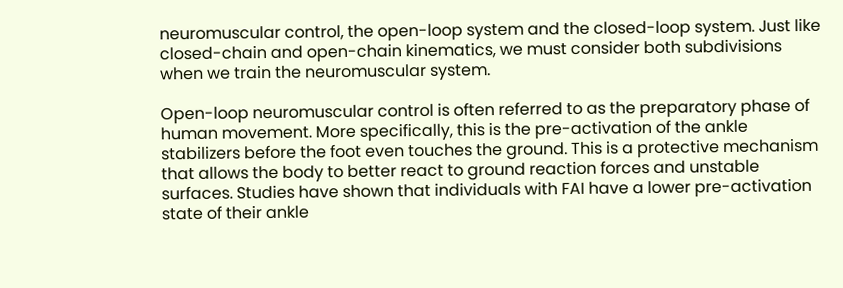neuromuscular control, the open-loop system and the closed-loop system. Just like closed-chain and open-chain kinematics, we must consider both subdivisions when we train the neuromuscular system.

Open-loop neuromuscular control is often referred to as the preparatory phase of human movement. More specifically, this is the pre-activation of the ankle stabilizers before the foot even touches the ground. This is a protective mechanism that allows the body to better react to ground reaction forces and unstable surfaces. Studies have shown that individuals with FAI have a lower pre-activation state of their ankle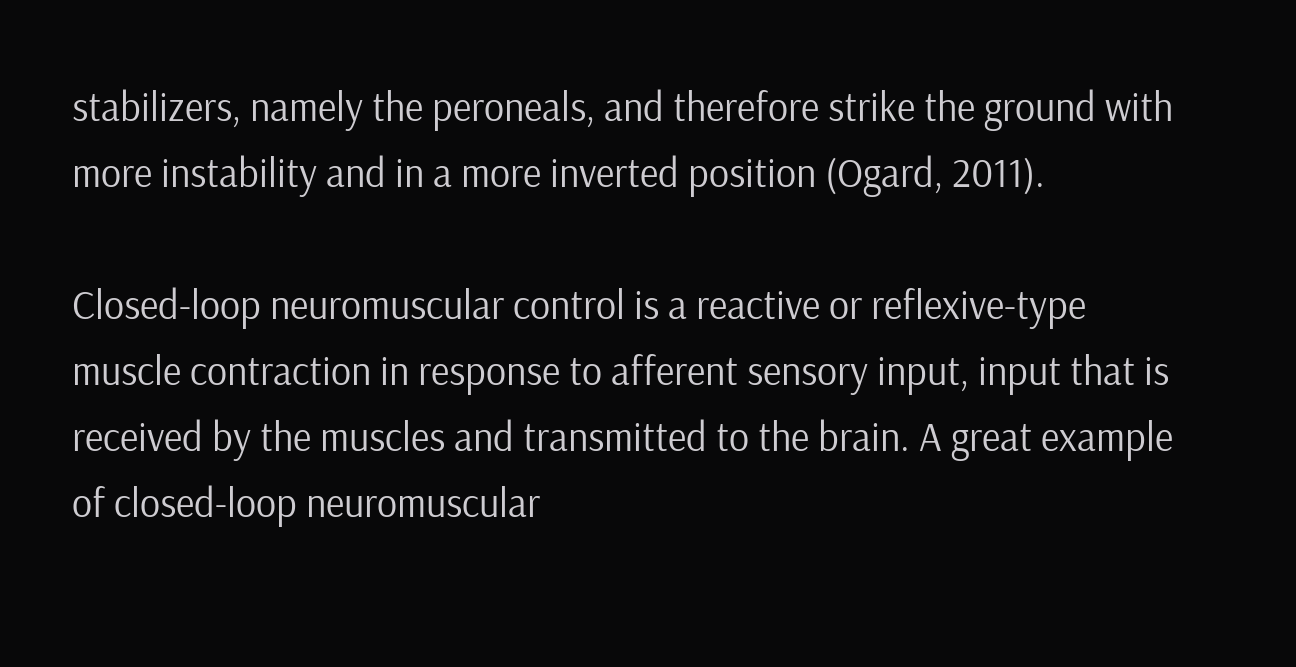stabilizers, namely the peroneals, and therefore strike the ground with more instability and in a more inverted position (Ogard, 2011).

Closed-loop neuromuscular control is a reactive or reflexive-type muscle contraction in response to afferent sensory input, input that is received by the muscles and transmitted to the brain. A great example of closed-loop neuromuscular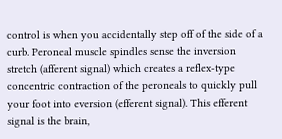control is when you accidentally step off of the side of a curb. Peroneal muscle spindles sense the inversion stretch (afferent signal) which creates a reflex-type concentric contraction of the peroneals to quickly pull your foot into eversion (efferent signal). This efferent signal is the brain,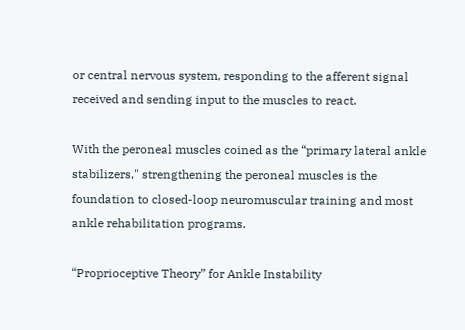or central nervous system, responding to the afferent signal received and sending input to the muscles to react.

With the peroneal muscles coined as the “primary lateral ankle stabilizers," strengthening the peroneal muscles is the foundation to closed-loop neuromuscular training and most ankle rehabilitation programs.

“Proprioceptive Theory” for Ankle Instability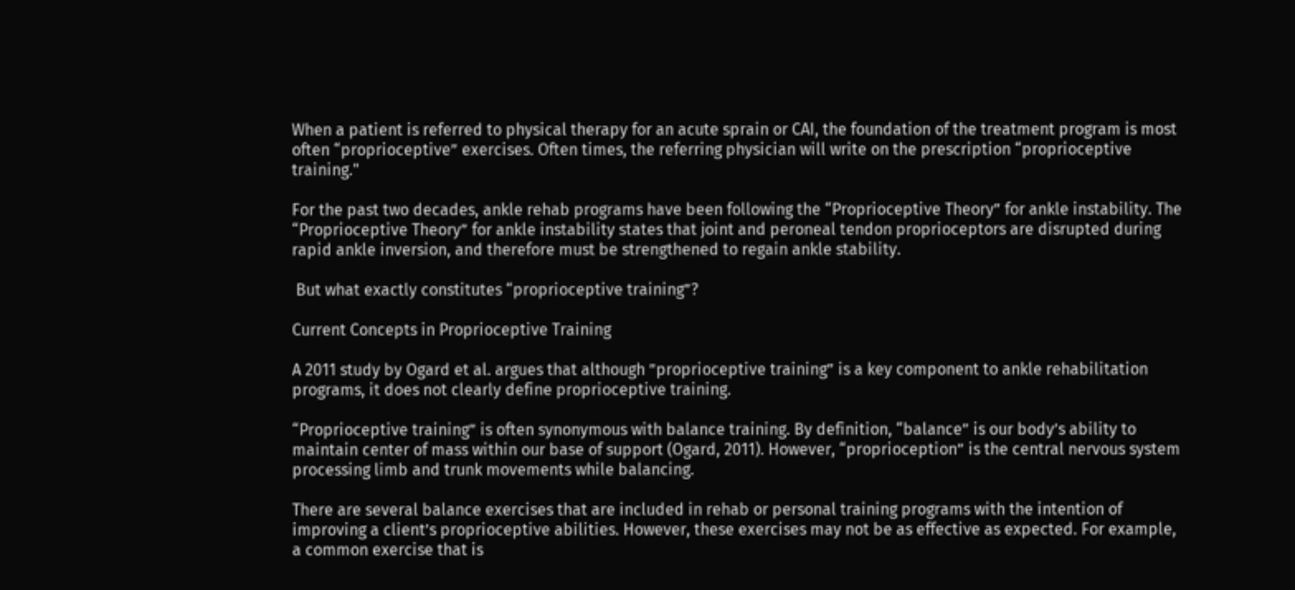When a patient is referred to physical therapy for an acute sprain or CAI, the foundation of the treatment program is most often “proprioceptive” exercises. Often times, the referring physician will write on the prescription “proprioceptive training."

For the past two decades, ankle rehab programs have been following the “Proprioceptive Theory” for ankle instability. The “Proprioceptive Theory” for ankle instability states that joint and peroneal tendon proprioceptors are disrupted during rapid ankle inversion, and therefore must be strengthened to regain ankle stability.

 But what exactly constitutes “proprioceptive training”?

Current Concepts in Proprioceptive Training

A 2011 study by Ogard et al. argues that although ”proprioceptive training” is a key component to ankle rehabilitation programs, it does not clearly define proprioceptive training.

“Proprioceptive training” is often synonymous with balance training. By definition, “balance” is our body’s ability to maintain center of mass within our base of support (Ogard, 2011). However, “proprioception” is the central nervous system processing limb and trunk movements while balancing.

There are several balance exercises that are included in rehab or personal training programs with the intention of improving a client’s proprioceptive abilities. However, these exercises may not be as effective as expected. For example, a common exercise that is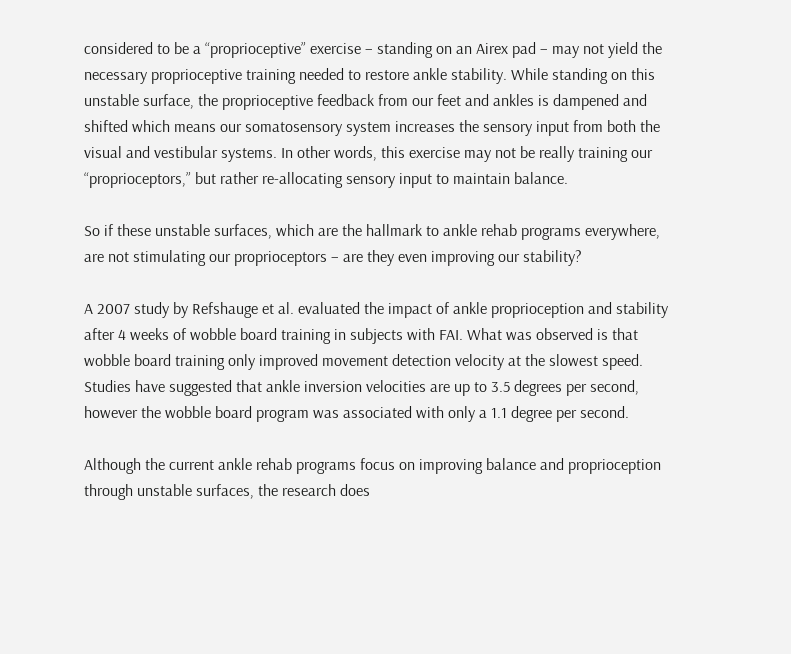considered to be a “proprioceptive” exercise – standing on an Airex pad – may not yield the necessary proprioceptive training needed to restore ankle stability. While standing on this unstable surface, the proprioceptive feedback from our feet and ankles is dampened and shifted which means our somatosensory system increases the sensory input from both the visual and vestibular systems. In other words, this exercise may not be really training our “proprioceptors,” but rather re-allocating sensory input to maintain balance.

So if these unstable surfaces, which are the hallmark to ankle rehab programs everywhere, are not stimulating our proprioceptors – are they even improving our stability?

A 2007 study by Refshauge et al. evaluated the impact of ankle proprioception and stability after 4 weeks of wobble board training in subjects with FAI. What was observed is that wobble board training only improved movement detection velocity at the slowest speed. Studies have suggested that ankle inversion velocities are up to 3.5 degrees per second, however the wobble board program was associated with only a 1.1 degree per second.

Although the current ankle rehab programs focus on improving balance and proprioception through unstable surfaces, the research does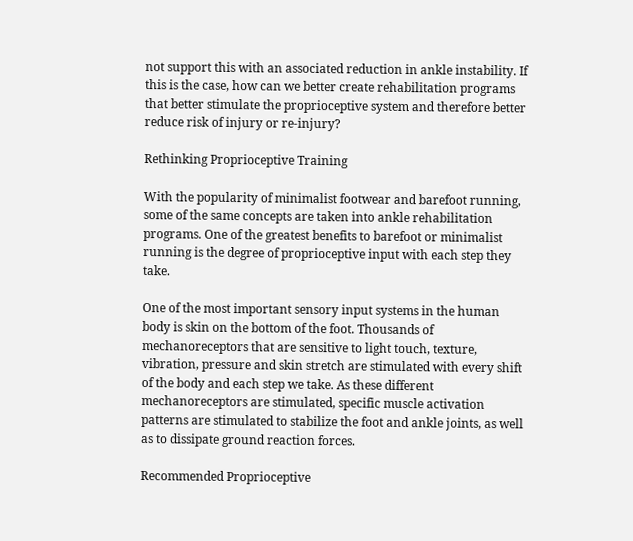not support this with an associated reduction in ankle instability. If this is the case, how can we better create rehabilitation programs that better stimulate the proprioceptive system and therefore better reduce risk of injury or re-injury?

Rethinking Proprioceptive Training

With the popularity of minimalist footwear and barefoot running, some of the same concepts are taken into ankle rehabilitation programs. One of the greatest benefits to barefoot or minimalist running is the degree of proprioceptive input with each step they take.

One of the most important sensory input systems in the human body is skin on the bottom of the foot. Thousands of mechanoreceptors that are sensitive to light touch, texture, vibration, pressure and skin stretch are stimulated with every shift of the body and each step we take. As these different mechanoreceptors are stimulated, specific muscle activation patterns are stimulated to stabilize the foot and ankle joints, as well as to dissipate ground reaction forces.

Recommended Proprioceptive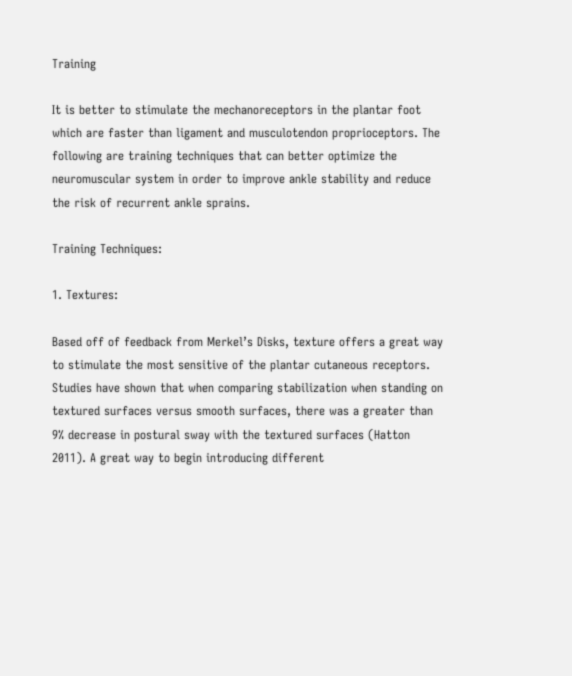Training

It is better to stimulate the mechanoreceptors in the plantar foot which are faster than ligament and musculotendon proprioceptors. The following are training techniques that can better optimize the neuromuscular system in order to improve ankle stability and reduce the risk of recurrent ankle sprains.

Training Techniques:

1. Textures:

Based off of feedback from Merkel’s Disks, texture offers a great way to stimulate the most sensitive of the plantar cutaneous receptors. Studies have shown that when comparing stabilization when standing on textured surfaces versus smooth surfaces, there was a greater than 9% decrease in postural sway with the textured surfaces (Hatton 2011). A great way to begin introducing different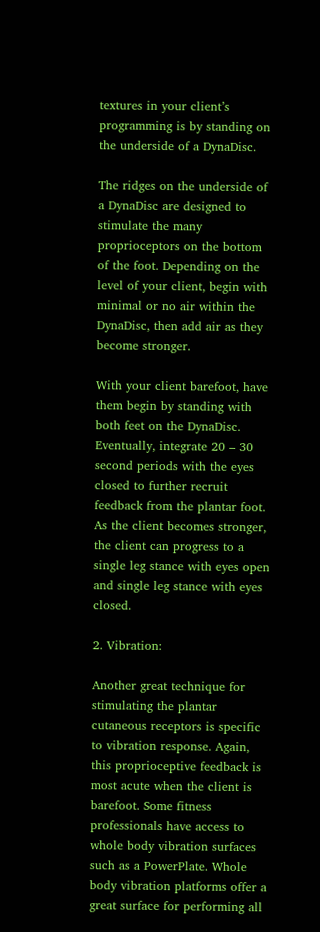textures in your client’s programming is by standing on the underside of a DynaDisc.

The ridges on the underside of a DynaDisc are designed to stimulate the many proprioceptors on the bottom of the foot. Depending on the level of your client, begin with minimal or no air within the DynaDisc, then add air as they become stronger.

With your client barefoot, have them begin by standing with both feet on the DynaDisc. Eventually, integrate 20 – 30 second periods with the eyes closed to further recruit feedback from the plantar foot. As the client becomes stronger, the client can progress to a single leg stance with eyes open and single leg stance with eyes closed.

2. Vibration:

Another great technique for stimulating the plantar cutaneous receptors is specific to vibration response. Again, this proprioceptive feedback is most acute when the client is barefoot. Some fitness professionals have access to whole body vibration surfaces such as a PowerPlate. Whole body vibration platforms offer a great surface for performing all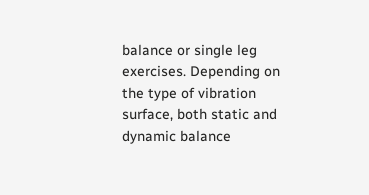balance or single leg exercises. Depending on the type of vibration surface, both static and dynamic balance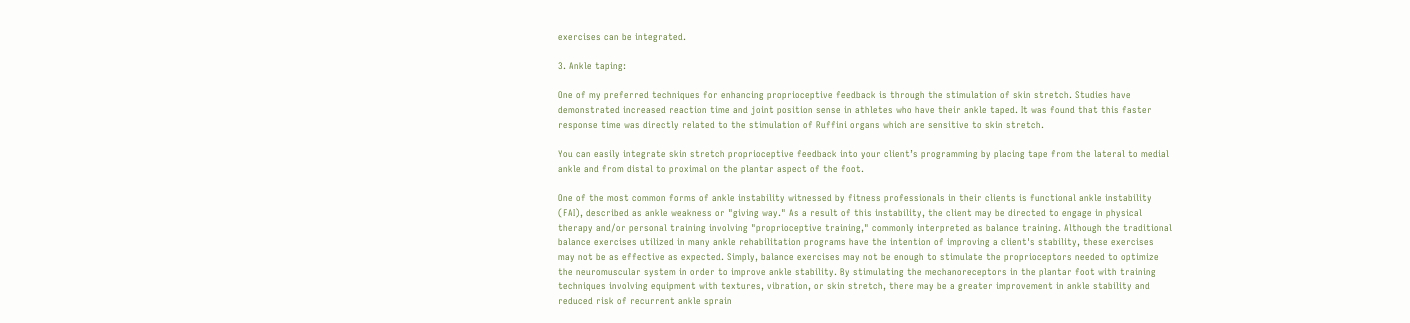exercises can be integrated.

3. Ankle taping:

One of my preferred techniques for enhancing proprioceptive feedback is through the stimulation of skin stretch. Studies have demonstrated increased reaction time and joint position sense in athletes who have their ankle taped. It was found that this faster response time was directly related to the stimulation of Ruffini organs which are sensitive to skin stretch.

You can easily integrate skin stretch proprioceptive feedback into your client’s programming by placing tape from the lateral to medial ankle and from distal to proximal on the plantar aspect of the foot.

One of the most common forms of ankle instability witnessed by fitness professionals in their clients is functional ankle instability (FAI), described as ankle weakness or "giving way." As a result of this instability, the client may be directed to engage in physical therapy and/or personal training involving "proprioceptive training," commonly interpreted as balance training. Although the traditional balance exercises utilized in many ankle rehabilitation programs have the intention of improving a client's stability, these exercises may not be as effective as expected. Simply, balance exercises may not be enough to stimulate the proprioceptors needed to optimize the neuromuscular system in order to improve ankle stability. By stimulating the mechanoreceptors in the plantar foot with training techniques involving equipment with textures, vibration, or skin stretch, there may be a greater improvement in ankle stability and reduced risk of recurrent ankle sprain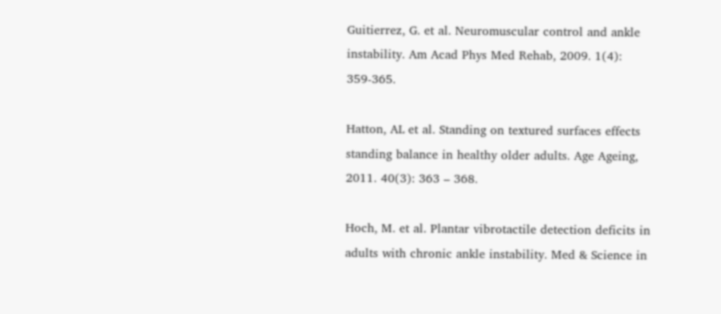Guitierrez, G. et al. Neuromuscular control and ankle instability. Am Acad Phys Med Rehab, 2009. 1(4): 359-365.

Hatton, AL et al. Standing on textured surfaces effects standing balance in healthy older adults. Age Ageing, 2011. 40(3): 363 – 368.

Hoch, M. et al. Plantar vibrotactile detection deficits in adults with chronic ankle instability. Med & Science in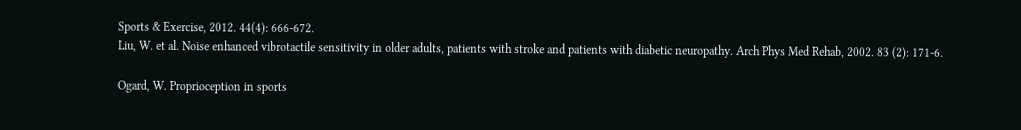Sports & Exercise, 2012. 44(4): 666-672.
Liu, W. et al. Noise enhanced vibrotactile sensitivity in older adults, patients with stroke and patients with diabetic neuropathy. Arch Phys Med Rehab, 2002. 83 (2): 171-6.

Ogard, W. Proprioception in sports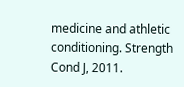medicine and athletic conditioning. Strength Cond J, 2011.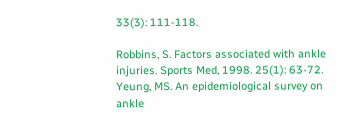33(3): 111-118.

Robbins, S. Factors associated with ankle injuries. Sports Med, 1998. 25(1): 63-72.
Yeung, MS. An epidemiological survey on ankle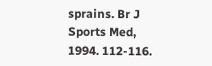sprains. Br J Sports Med, 1994. 112-116.